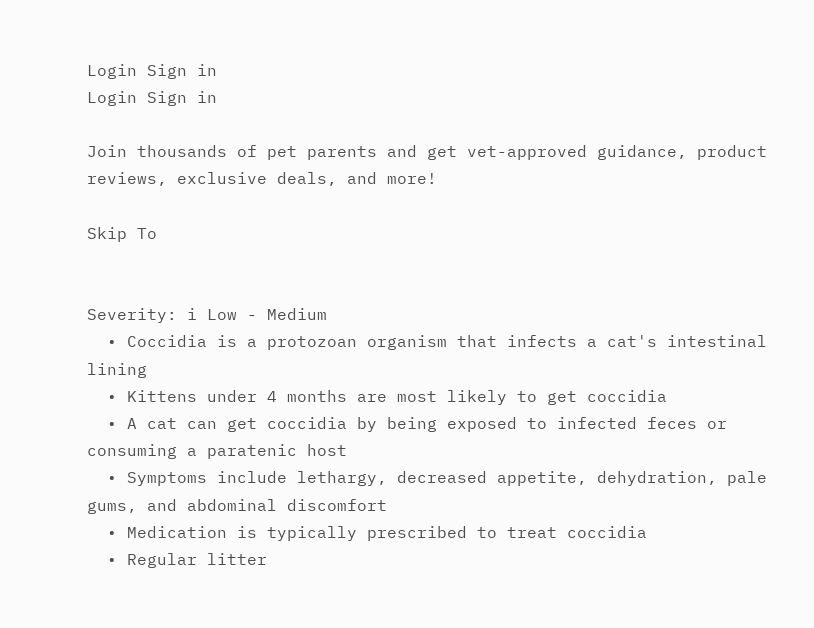Login Sign in
Login Sign in

Join thousands of pet parents and get vet-approved guidance, product reviews, exclusive deals, and more!

Skip To


Severity: i Low - Medium
  • Coccidia is a protozoan organism that infects a cat's intestinal lining
  • Kittens under 4 months are most likely to get coccidia
  • A cat can get coccidia by being exposed to infected feces or consuming a paratenic host
  • Symptoms include lethargy, decreased appetite, dehydration, pale gums, and abdominal discomfort
  • Medication is typically prescribed to treat coccidia
  • Regular litter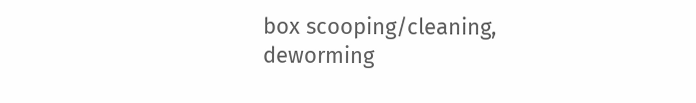box scooping/cleaning, deworming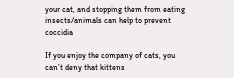your cat, and stopping them from eating insects/animals can help to prevent coccidia

If you enjoy the company of cats, you can’t deny that kittens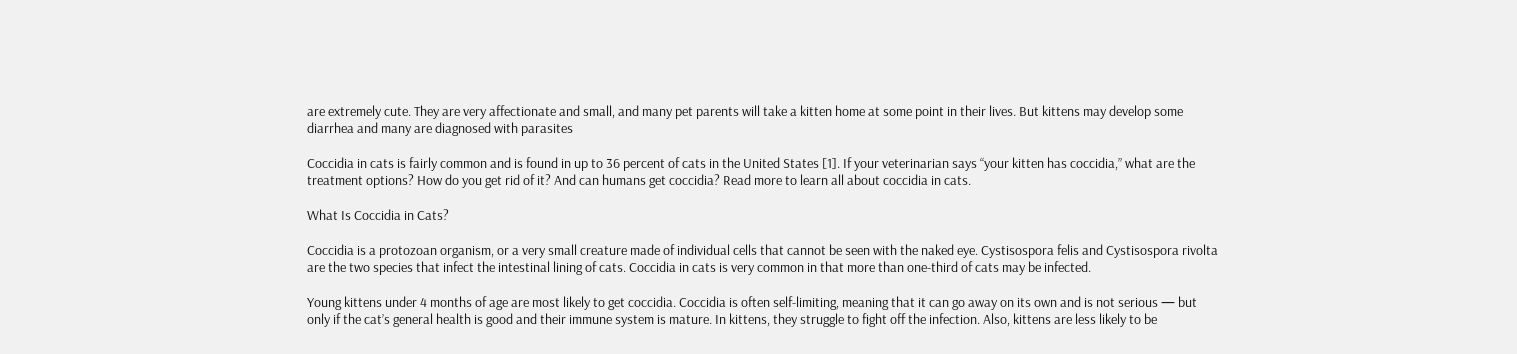are extremely cute. They are very affectionate and small, and many pet parents will take a kitten home at some point in their lives. But kittens may develop some diarrhea and many are diagnosed with parasites

Coccidia in cats is fairly common and is found in up to 36 percent of cats in the United States [1]. If your veterinarian says “your kitten has coccidia,” what are the treatment options? How do you get rid of it? And can humans get coccidia? Read more to learn all about coccidia in cats.

What Is Coccidia in Cats?

Coccidia is a protozoan organism, or a very small creature made of individual cells that cannot be seen with the naked eye. Cystisospora felis and Cystisospora rivolta are the two species that infect the intestinal lining of cats. Coccidia in cats is very common in that more than one-third of cats may be infected.

Young kittens under 4 months of age are most likely to get coccidia. Coccidia is often self-limiting, meaning that it can go away on its own and is not serious — but only if the cat’s general health is good and their immune system is mature. In kittens, they struggle to fight off the infection. Also, kittens are less likely to be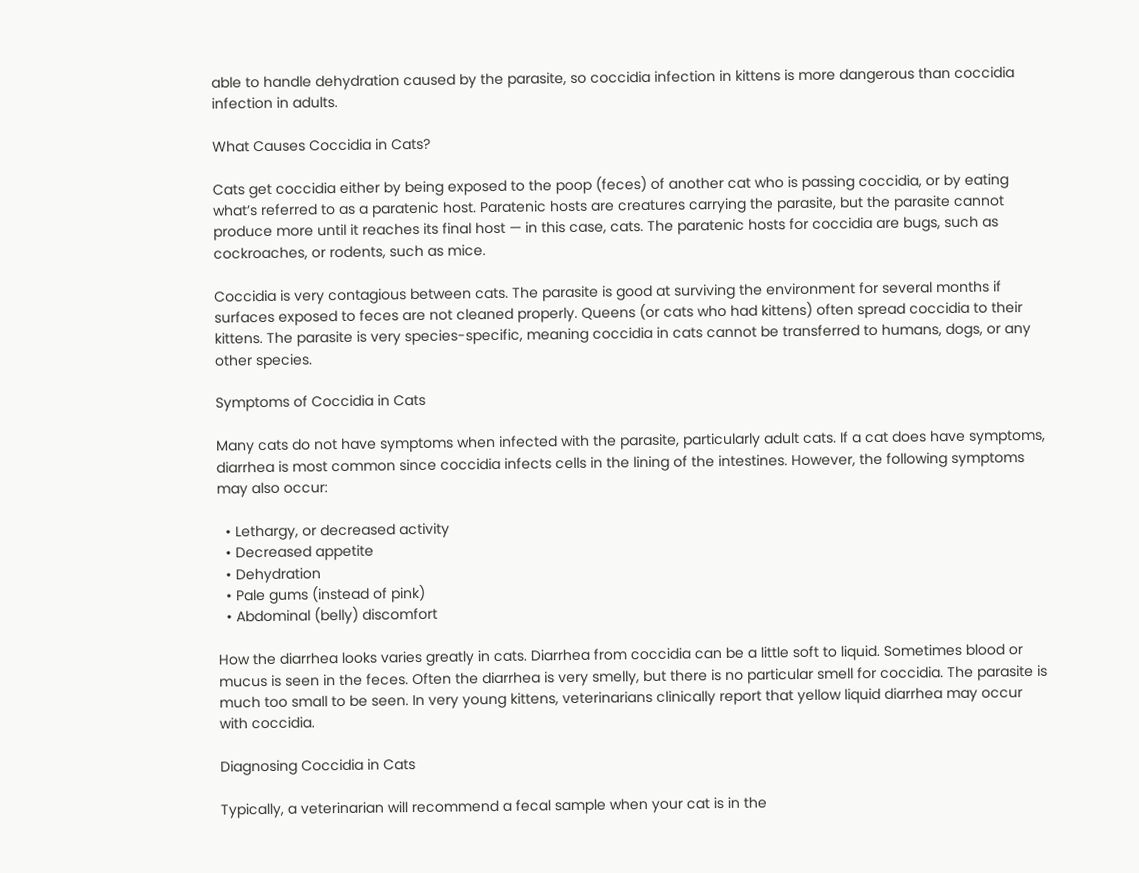able to handle dehydration caused by the parasite, so coccidia infection in kittens is more dangerous than coccidia infection in adults.

What Causes Coccidia in Cats?

Cats get coccidia either by being exposed to the poop (feces) of another cat who is passing coccidia, or by eating what’s referred to as a paratenic host. Paratenic hosts are creatures carrying the parasite, but the parasite cannot produce more until it reaches its final host — in this case, cats. The paratenic hosts for coccidia are bugs, such as cockroaches, or rodents, such as mice.

Coccidia is very contagious between cats. The parasite is good at surviving the environment for several months if surfaces exposed to feces are not cleaned properly. Queens (or cats who had kittens) often spread coccidia to their kittens. The parasite is very species-specific, meaning coccidia in cats cannot be transferred to humans, dogs, or any other species.

Symptoms of Coccidia in Cats

Many cats do not have symptoms when infected with the parasite, particularly adult cats. If a cat does have symptoms, diarrhea is most common since coccidia infects cells in the lining of the intestines. However, the following symptoms may also occur:

  • Lethargy, or decreased activity
  • Decreased appetite
  • Dehydration
  • Pale gums (instead of pink)
  • Abdominal (belly) discomfort

How the diarrhea looks varies greatly in cats. Diarrhea from coccidia can be a little soft to liquid. Sometimes blood or mucus is seen in the feces. Often the diarrhea is very smelly, but there is no particular smell for coccidia. The parasite is much too small to be seen. In very young kittens, veterinarians clinically report that yellow liquid diarrhea may occur with coccidia.

Diagnosing Coccidia in Cats

Typically, a veterinarian will recommend a fecal sample when your cat is in the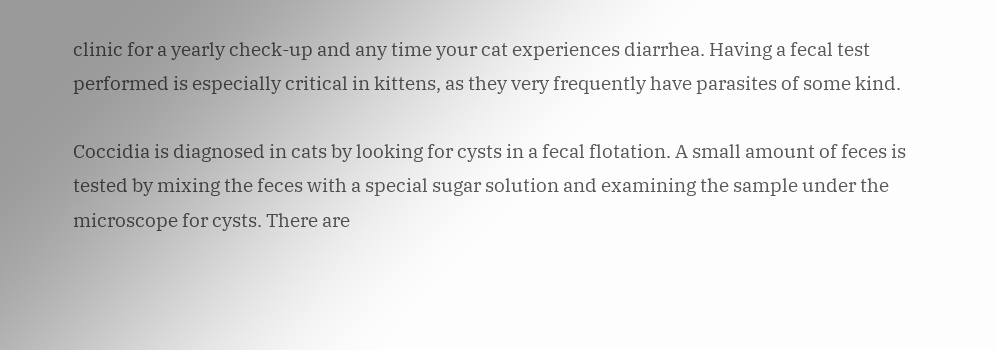clinic for a yearly check-up and any time your cat experiences diarrhea. Having a fecal test performed is especially critical in kittens, as they very frequently have parasites of some kind.

Coccidia is diagnosed in cats by looking for cysts in a fecal flotation. A small amount of feces is tested by mixing the feces with a special sugar solution and examining the sample under the microscope for cysts. There are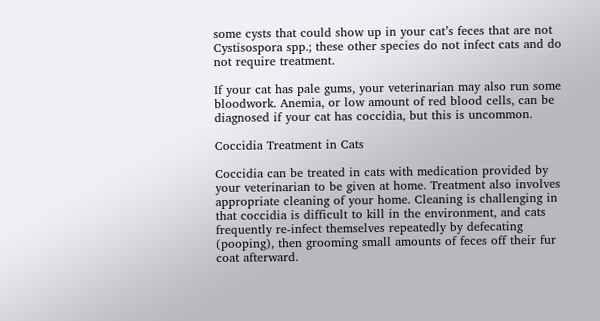some cysts that could show up in your cat’s feces that are not Cystisospora spp.; these other species do not infect cats and do not require treatment.

If your cat has pale gums, your veterinarian may also run some bloodwork. Anemia, or low amount of red blood cells, can be diagnosed if your cat has coccidia, but this is uncommon.

Coccidia Treatment in Cats

Coccidia can be treated in cats with medication provided by your veterinarian to be given at home. Treatment also involves appropriate cleaning of your home. Cleaning is challenging in that coccidia is difficult to kill in the environment, and cats frequently re-infect themselves repeatedly by defecating (pooping), then grooming small amounts of feces off their fur coat afterward.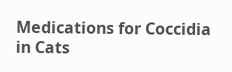Medications for Coccidia in Cats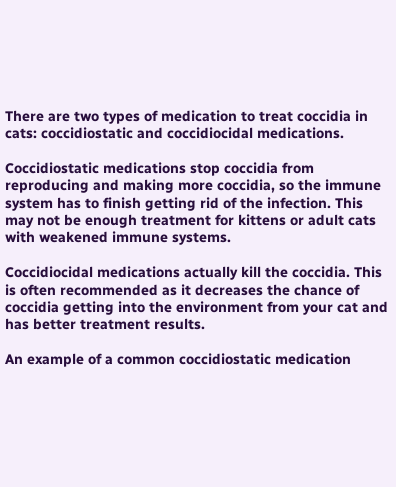There are two types of medication to treat coccidia in cats: coccidiostatic and coccidiocidal medications.

Coccidiostatic medications stop coccidia from reproducing and making more coccidia, so the immune system has to finish getting rid of the infection. This may not be enough treatment for kittens or adult cats with weakened immune systems.

Coccidiocidal medications actually kill the coccidia. This is often recommended as it decreases the chance of coccidia getting into the environment from your cat and has better treatment results.

An example of a common coccidiostatic medication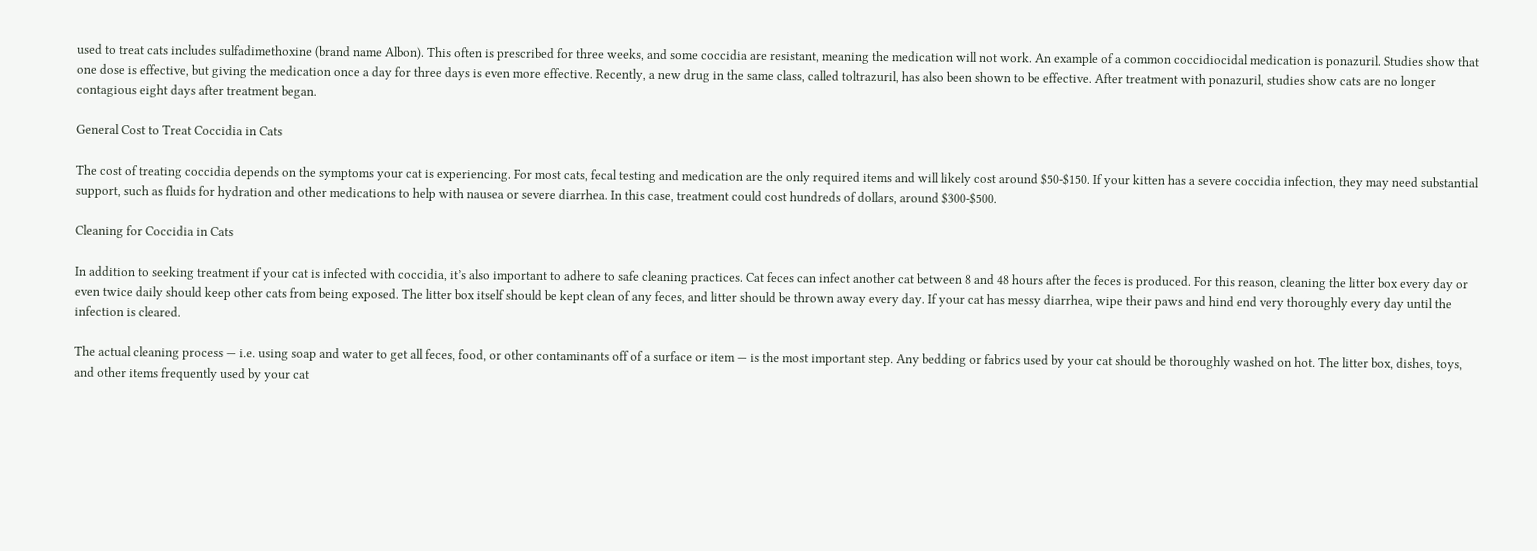used to treat cats includes sulfadimethoxine (brand name Albon). This often is prescribed for three weeks, and some coccidia are resistant, meaning the medication will not work. An example of a common coccidiocidal medication is ponazuril. Studies show that one dose is effective, but giving the medication once a day for three days is even more effective. Recently, a new drug in the same class, called toltrazuril, has also been shown to be effective. After treatment with ponazuril, studies show cats are no longer contagious eight days after treatment began.

General Cost to Treat Coccidia in Cats

The cost of treating coccidia depends on the symptoms your cat is experiencing. For most cats, fecal testing and medication are the only required items and will likely cost around $50-$150. If your kitten has a severe coccidia infection, they may need substantial support, such as fluids for hydration and other medications to help with nausea or severe diarrhea. In this case, treatment could cost hundreds of dollars, around $300-$500.

Cleaning for Coccidia in Cats

In addition to seeking treatment if your cat is infected with coccidia, it’s also important to adhere to safe cleaning practices. Cat feces can infect another cat between 8 and 48 hours after the feces is produced. For this reason, cleaning the litter box every day or even twice daily should keep other cats from being exposed. The litter box itself should be kept clean of any feces, and litter should be thrown away every day. If your cat has messy diarrhea, wipe their paws and hind end very thoroughly every day until the infection is cleared.

The actual cleaning process — i.e. using soap and water to get all feces, food, or other contaminants off of a surface or item — is the most important step. Any bedding or fabrics used by your cat should be thoroughly washed on hot. The litter box, dishes, toys, and other items frequently used by your cat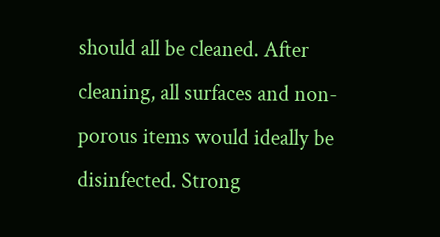should all be cleaned. After cleaning, all surfaces and non-porous items would ideally be disinfected. Strong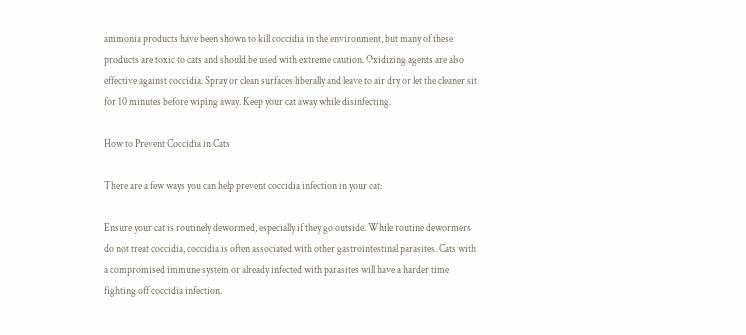ammonia products have been shown to kill coccidia in the environment, but many of these products are toxic to cats and should be used with extreme caution. Oxidizing agents are also effective against coccidia. Spray or clean surfaces liberally and leave to air dry or let the cleaner sit for 10 minutes before wiping away. Keep your cat away while disinfecting.

How to Prevent Coccidia in Cats

There are a few ways you can help prevent coccidia infection in your cat:

Ensure your cat is routinely dewormed, especially if they go outside. While routine dewormers do not treat coccidia, coccidia is often associated with other gastrointestinal parasites. Cats with a compromised immune system or already infected with parasites will have a harder time fighting off coccidia infection.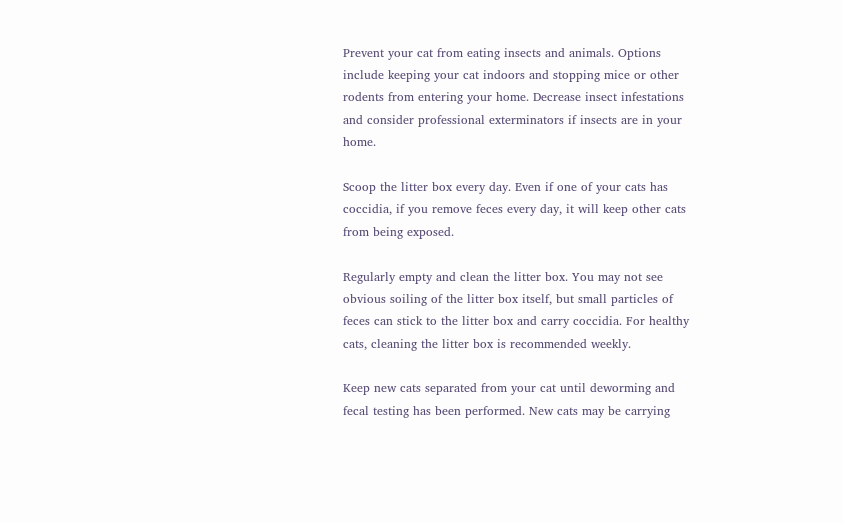Prevent your cat from eating insects and animals. Options include keeping your cat indoors and stopping mice or other rodents from entering your home. Decrease insect infestations and consider professional exterminators if insects are in your home.

Scoop the litter box every day. Even if one of your cats has coccidia, if you remove feces every day, it will keep other cats from being exposed.

Regularly empty and clean the litter box. You may not see obvious soiling of the litter box itself, but small particles of feces can stick to the litter box and carry coccidia. For healthy cats, cleaning the litter box is recommended weekly.

Keep new cats separated from your cat until deworming and fecal testing has been performed. New cats may be carrying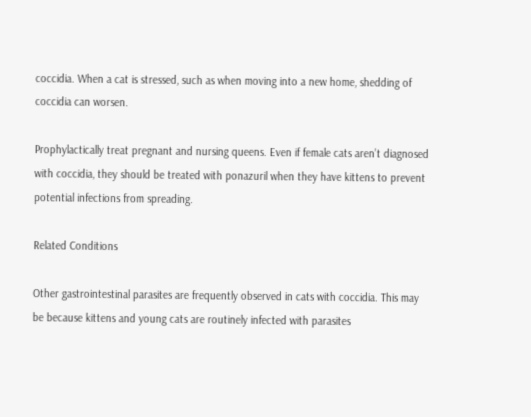coccidia. When a cat is stressed, such as when moving into a new home, shedding of coccidia can worsen.

Prophylactically treat pregnant and nursing queens. Even if female cats aren’t diagnosed with coccidia, they should be treated with ponazuril when they have kittens to prevent potential infections from spreading.

Related Conditions

Other gastrointestinal parasites are frequently observed in cats with coccidia. This may be because kittens and young cats are routinely infected with parasites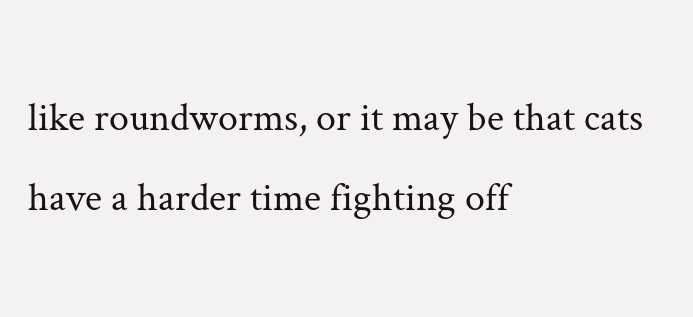like roundworms, or it may be that cats have a harder time fighting off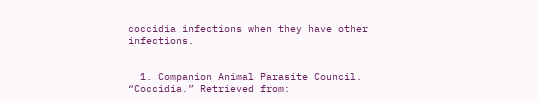coccidia infections when they have other infections.


  1. Companion Animal Parasite Council. “Coccidia.” Retrieved from: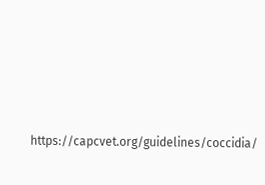https://capcvet.org/guidelines/coccidia/